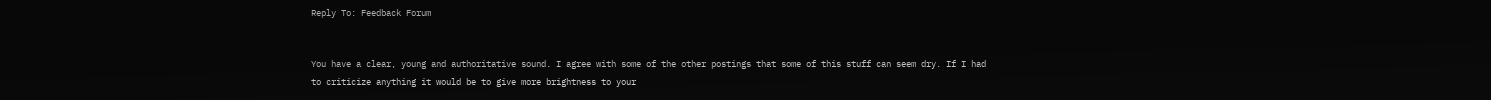Reply To: Feedback Forum


You have a clear, young and authoritative sound. I agree with some of the other postings that some of this stuff can seem dry. If I had to criticize anything it would be to give more brightness to your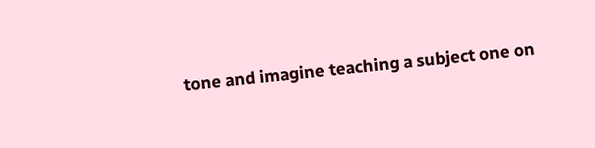tone and imagine teaching a subject one on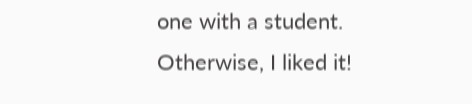one with a student. Otherwise, I liked it!